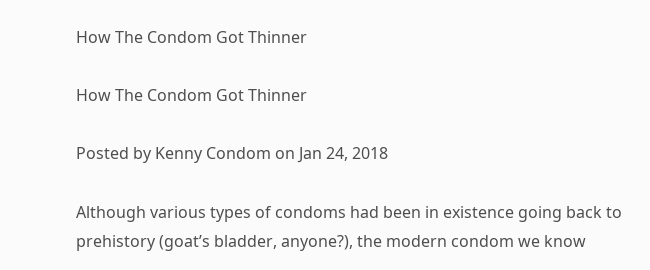How The Condom Got Thinner

How The Condom Got Thinner

Posted by Kenny Condom on Jan 24, 2018

Although various types of condoms had been in existence going back to prehistory (goat’s bladder, anyone?), the modern condom we know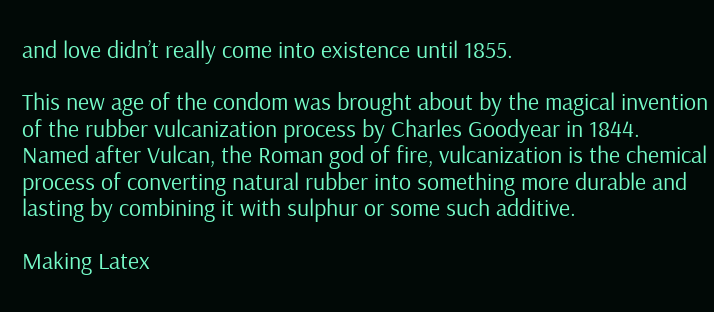and love didn’t really come into existence until 1855.

This new age of the condom was brought about by the magical invention of the rubber vulcanization process by Charles Goodyear in 1844. Named after Vulcan, the Roman god of fire, vulcanization is the chemical process of converting natural rubber into something more durable and lasting by combining it with sulphur or some such additive.

Making Latex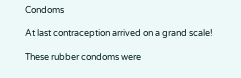Condoms

At last contraception arrived on a grand scale!

These rubber condoms were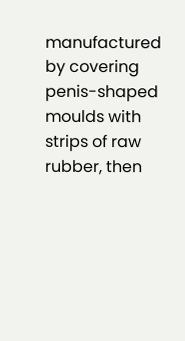manufactured by covering penis-shaped moulds with strips of raw rubber, then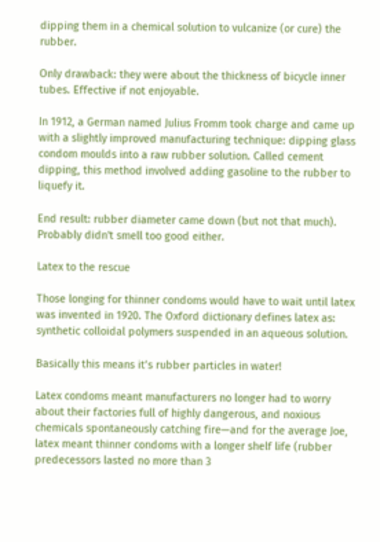dipping them in a chemical solution to vulcanize (or cure) the rubber.

Only drawback: they were about the thickness of bicycle inner tubes. Effective if not enjoyable.

In 1912, a German named Julius Fromm took charge and came up with a slightly improved manufacturing technique: dipping glass condom moulds into a raw rubber solution. Called cement dipping, this method involved adding gasoline to the rubber to liquefy it.

End result: rubber diameter came down (but not that much). Probably didn't smell too good either.

Latex to the rescue

Those longing for thinner condoms would have to wait until latex was invented in 1920. The Oxford dictionary defines latex as: synthetic colloidal polymers suspended in an aqueous solution.

Basically this means it’s rubber particles in water!

Latex condoms meant manufacturers no longer had to worry about their factories full of highly dangerous, and noxious chemicals spontaneously catching fire—and for the average Joe, latex meant thinner condoms with a longer shelf life (rubber predecessors lasted no more than 3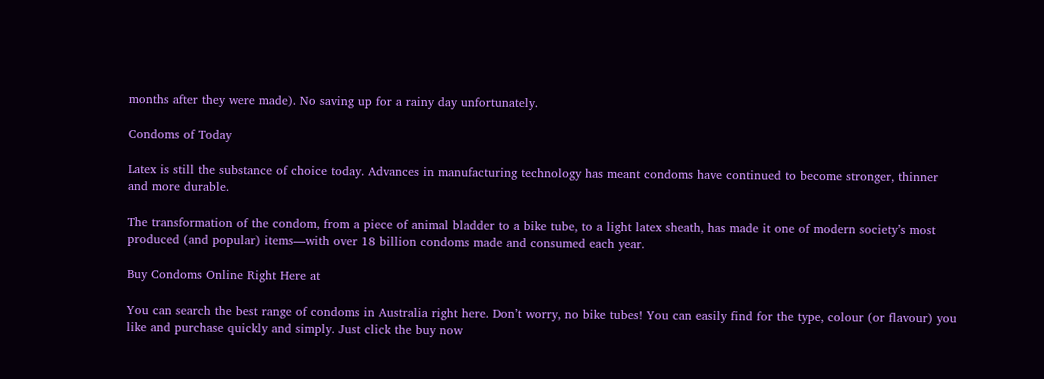months after they were made). No saving up for a rainy day unfortunately.

Condoms of Today

Latex is still the substance of choice today. Advances in manufacturing technology has meant condoms have continued to become stronger, thinner and more durable.

The transformation of the condom, from a piece of animal bladder to a bike tube, to a light latex sheath, has made it one of modern society’s most produced (and popular) items—with over 18 billion condoms made and consumed each year.

Buy Condoms Online Right Here at

You can search the best range of condoms in Australia right here. Don’t worry, no bike tubes! You can easily find for the type, colour (or flavour) you like and purchase quickly and simply. Just click the buy now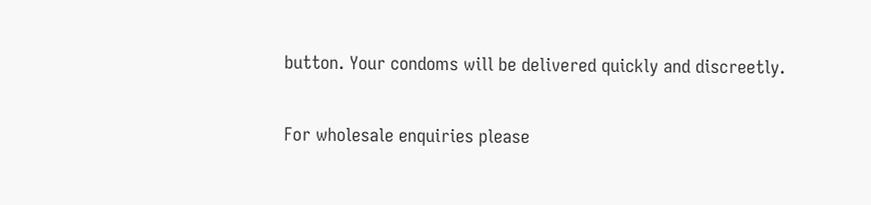button. Your condoms will be delivered quickly and discreetly.

For wholesale enquiries please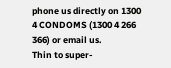phone us directly on 1300 4 CONDOMS (1300 4 266 366) or email us.
Thin to super-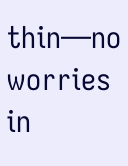thin—no worries in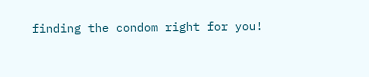finding the condom right for you!